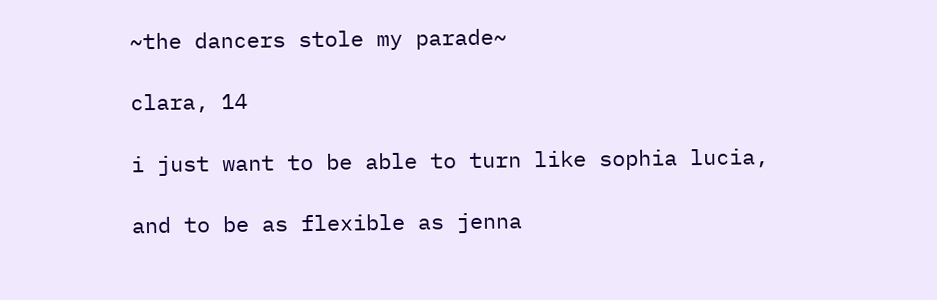~the dancers stole my parade~

clara, 14

i just want to be able to turn like sophia lucia,

and to be as flexible as jenna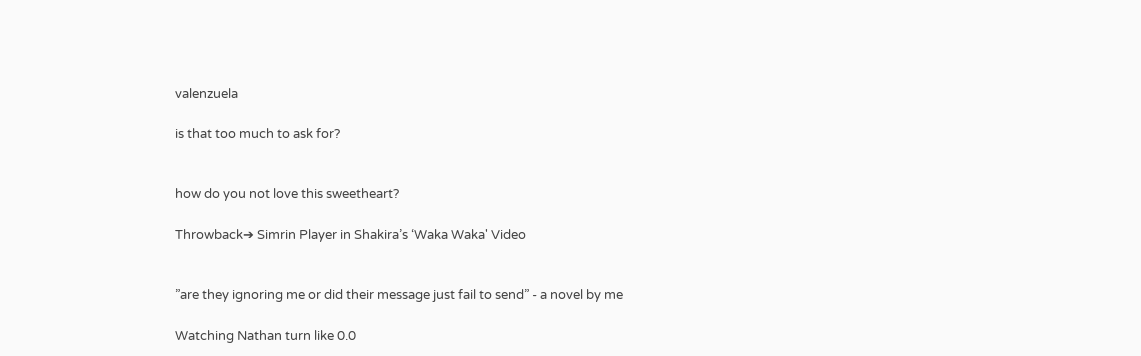valenzuela

is that too much to ask for?


how do you not love this sweetheart?

Throwback➔ Simrin Player in Shakira’s ‘Waka Waka' Video


”are they ignoring me or did their message just fail to send” - a novel by me

Watching Nathan turn like 0.0